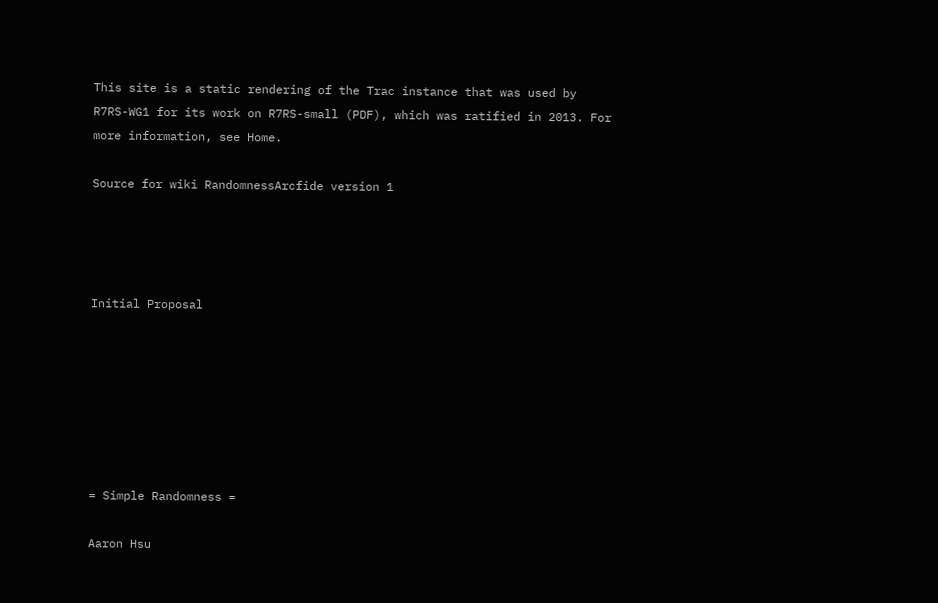This site is a static rendering of the Trac instance that was used by R7RS-WG1 for its work on R7RS-small (PDF), which was ratified in 2013. For more information, see Home.

Source for wiki RandomnessArcfide version 1




Initial Proposal







= Simple Randomness =

Aaron Hsu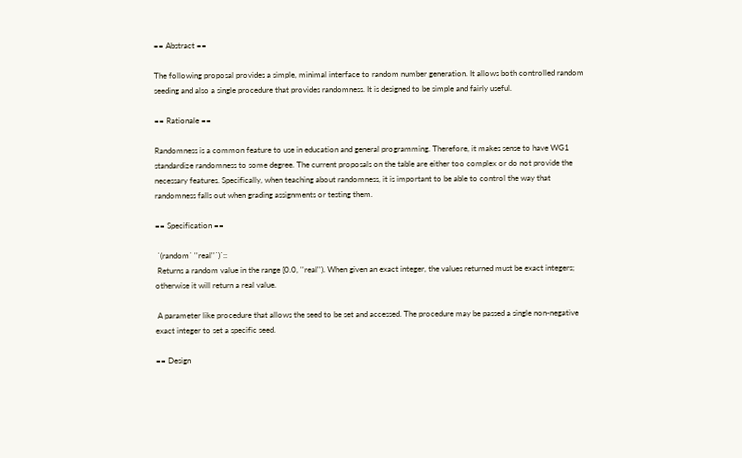== Abstract ==

The following proposal provides a simple, minimal interface to random number generation. It allows both controlled random seeding and also a single procedure that provides randomness. It is designed to be simple and fairly useful.

== Rationale ==

Randomness is a common feature to use in education and general programming. Therefore, it makes sense to have WG1 standardize randomness to some degree. The current proposals on the table are either too complex or do not provide the necessary features. Specifically, when teaching about randomness, it is important to be able to control the way that randomness falls out when grading assignments or testing them.

== Specification ==

 `(random` ''real''`)`::
 Returns a random value in the range [0.0, ''real''). When given an exact integer, the values returned must be exact integers; otherwise it will return a real value.

 A parameter like procedure that allows the seed to be set and accessed. The procedure may be passed a single non-negative exact integer to set a specific seed.

== Design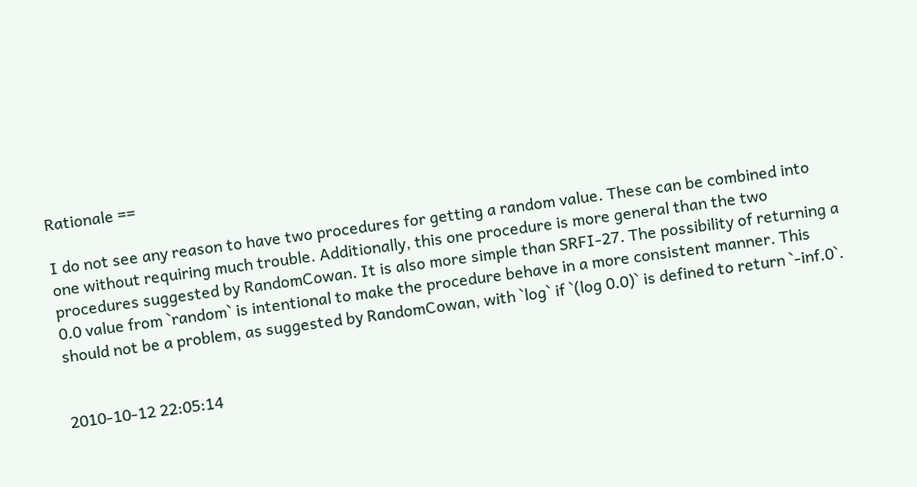Rationale ==

I do not see any reason to have two procedures for getting a random value. These can be combined into one without requiring much trouble. Additionally, this one procedure is more general than the two procedures suggested by RandomCowan. It is also more simple than SRFI-27. The possibility of returning a 0.0 value from `random` is intentional to make the procedure behave in a more consistent manner. This should not be a problem, as suggested by RandomCowan, with `log` if `(log 0.0)` is defined to return `-inf.0`.


2010-10-12 22:05:14